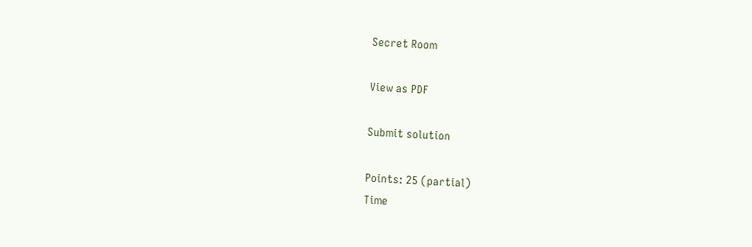Secret Room

View as PDF

Submit solution

Points: 25 (partial)
Time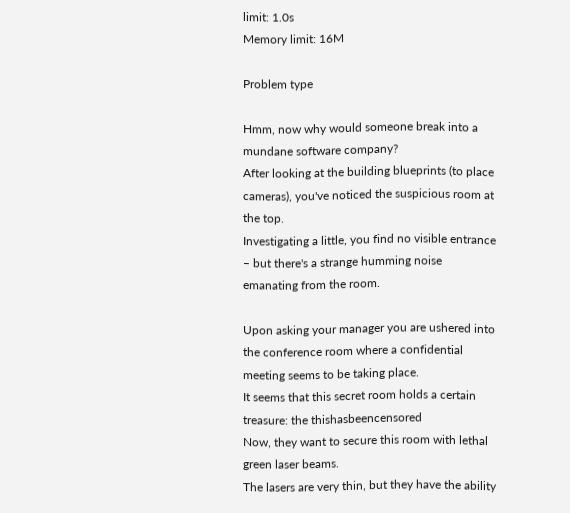limit: 1.0s
Memory limit: 16M

Problem type

Hmm, now why would someone break into a mundane software company?
After looking at the building blueprints (to place cameras), you've noticed the suspicious room at the top.
Investigating a little, you find no visible entrance – but there's a strange humming noise emanating from the room.

Upon asking your manager you are ushered into the conference room where a confidential meeting seems to be taking place.
It seems that this secret room holds a certain treasure: the thishasbeencensored
Now, they want to secure this room with lethal green laser beams.
The lasers are very thin, but they have the ability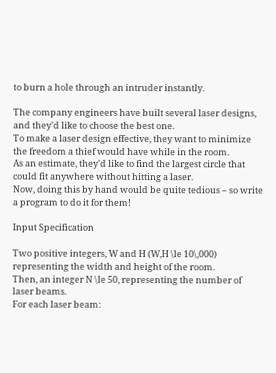to burn a hole through an intruder instantly.

The company engineers have built several laser designs, and they'd like to choose the best one.
To make a laser design effective, they want to minimize the freedom a thief would have while in the room.
As an estimate, they'd like to find the largest circle that could fit anywhere without hitting a laser.
Now, doing this by hand would be quite tedious – so write a program to do it for them!

Input Specification

Two positive integers, W and H (W,H \le 10\,000) representing the width and height of the room.
Then, an integer N \le 50, representing the number of laser beams.
For each laser beam: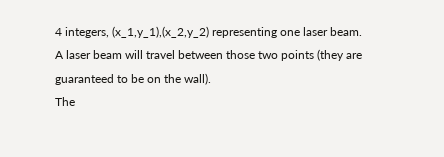4 integers, (x_1,y_1),(x_2,y_2) representing one laser beam.
A laser beam will travel between those two points (they are guaranteed to be on the wall).
The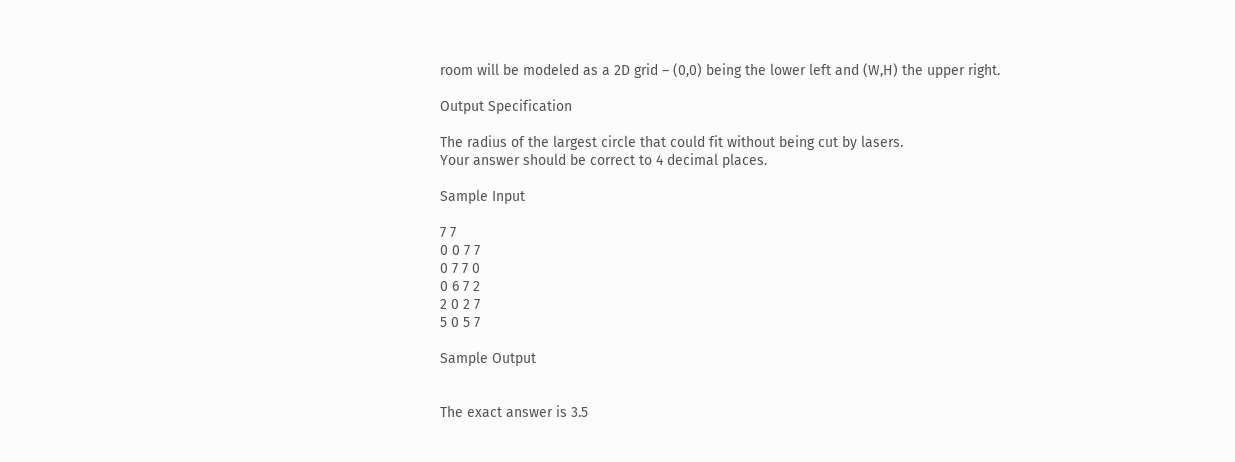room will be modeled as a 2D grid – (0,0) being the lower left and (W,H) the upper right.

Output Specification

The radius of the largest circle that could fit without being cut by lasers.
Your answer should be correct to 4 decimal places.

Sample Input

7 7
0 0 7 7
0 7 7 0
0 6 7 2
2 0 2 7
5 0 5 7

Sample Output


The exact answer is 3.5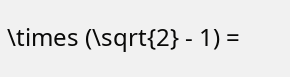\times (\sqrt{2} - 1) =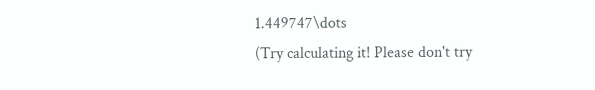1.449747\dots
(Try calculating it! Please don't try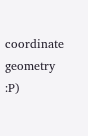coordinate geometry :P)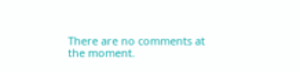There are no comments at the moment.